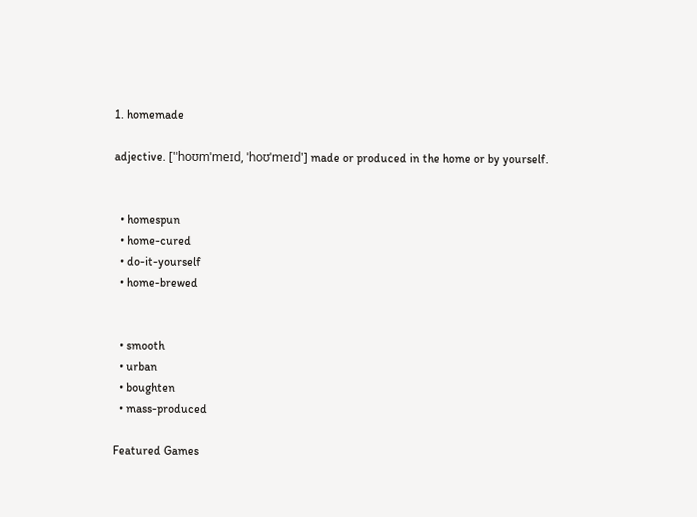1. homemade

adjective. ['ˈhoʊmˈmeɪd, ˈhoʊˈmeɪd'] made or produced in the home or by yourself.


  • homespun
  • home-cured
  • do-it-yourself
  • home-brewed


  • smooth
  • urban
  • boughten
  • mass-produced

Featured Games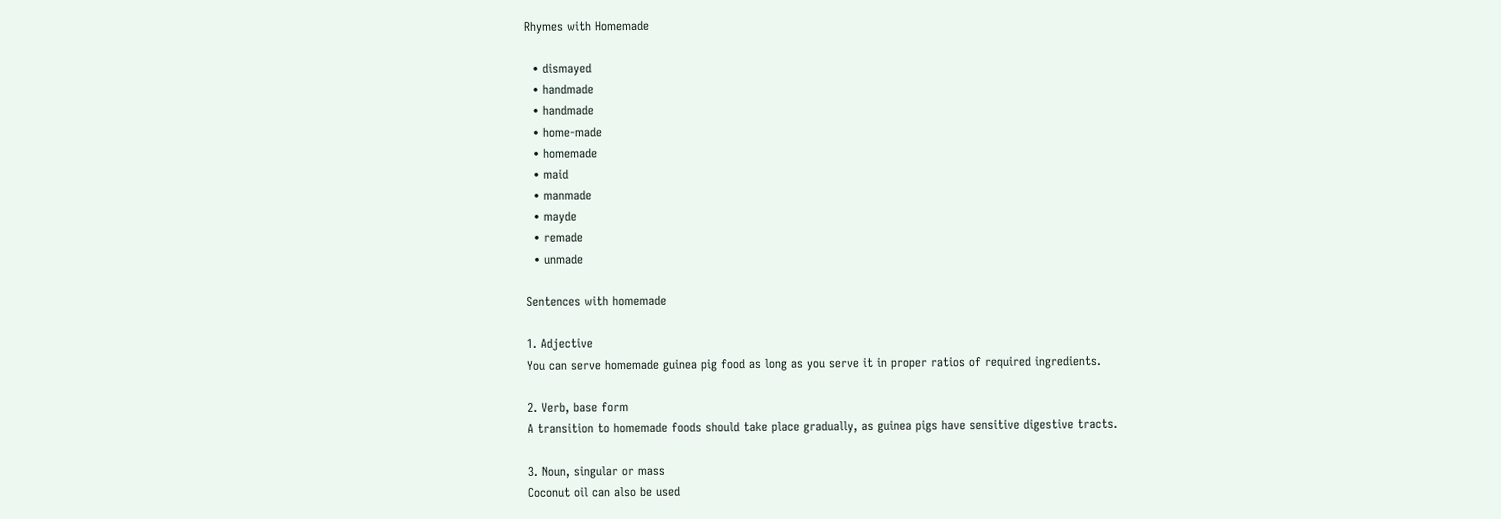Rhymes with Homemade

  • dismayed
  • handmade
  • handmade
  • home-made
  • homemade
  • maid
  • manmade
  • mayde
  • remade
  • unmade

Sentences with homemade

1. Adjective
You can serve homemade guinea pig food as long as you serve it in proper ratios of required ingredients.

2. Verb, base form
A transition to homemade foods should take place gradually, as guinea pigs have sensitive digestive tracts.

3. Noun, singular or mass
Coconut oil can also be used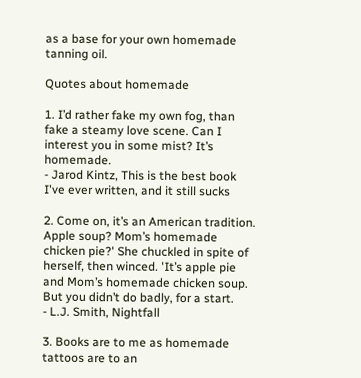as a base for your own homemade tanning oil.

Quotes about homemade

1. I’d rather fake my own fog, than fake a steamy love scene. Can I interest you in some mist? It’s homemade.
- Jarod Kintz, This is the best book I've ever written, and it still sucks

2. Come on, it’s an American tradition. Apple soup? Mom’s homemade chicken pie?' She chuckled in spite of herself, then winced. 'It’s apple pie and Mom’s homemade chicken soup. But you didn’t do badly, for a start.
- L.J. Smith, Nightfall

3. Books are to me as homemade tattoos are to an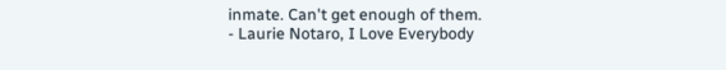inmate. Can't get enough of them.
- Laurie Notaro, I Love Everybody